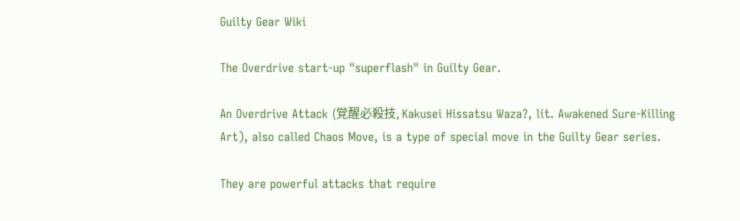Guilty Gear Wiki

The Overdrive start-up "superflash" in Guilty Gear.

An Overdrive Attack (覚醒必殺技, Kakusei Hissatsu Waza?, lit. Awakened Sure-Killing Art), also called Chaos Move, is a type of special move in the Guilty Gear series.

They are powerful attacks that require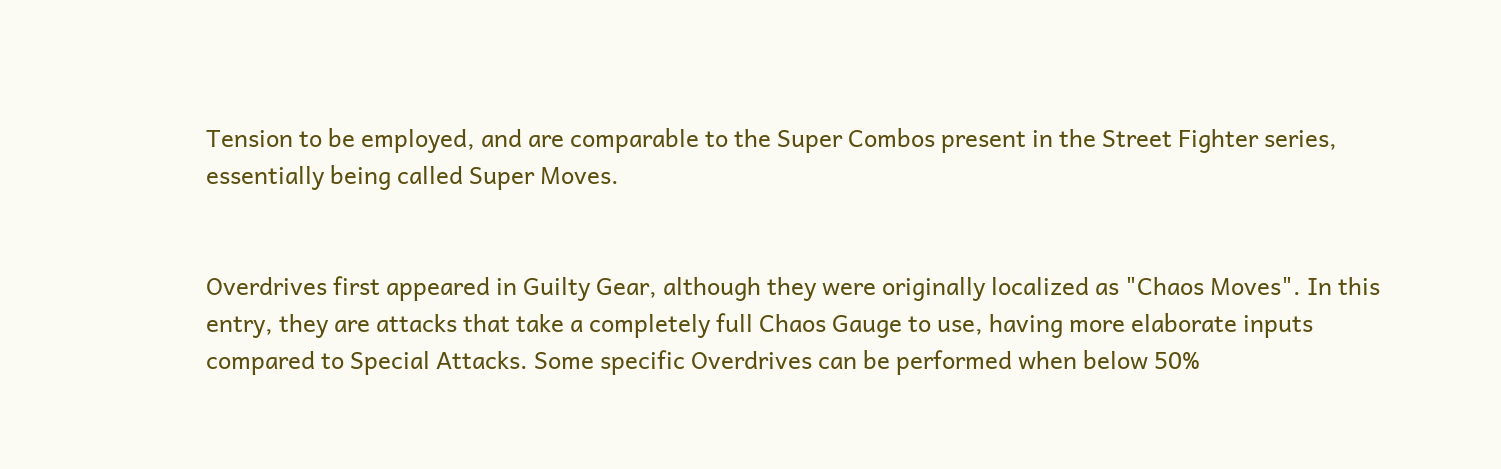Tension to be employed, and are comparable to the Super Combos present in the Street Fighter series, essentially being called Super Moves.


Overdrives first appeared in Guilty Gear, although they were originally localized as "Chaos Moves". In this entry, they are attacks that take a completely full Chaos Gauge to use, having more elaborate inputs compared to Special Attacks. Some specific Overdrives can be performed when below 50%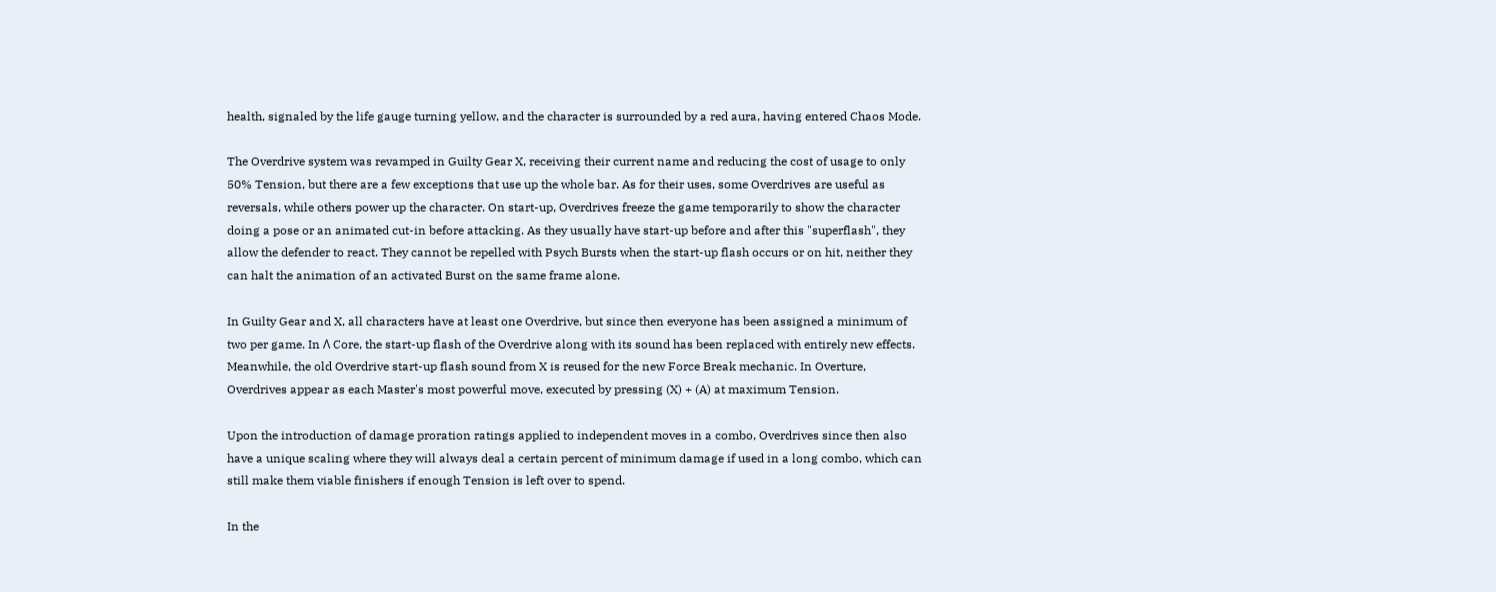health, signaled by the life gauge turning yellow, and the character is surrounded by a red aura, having entered Chaos Mode.

The Overdrive system was revamped in Guilty Gear X, receiving their current name and reducing the cost of usage to only 50% Tension, but there are a few exceptions that use up the whole bar. As for their uses, some Overdrives are useful as reversals, while others power up the character. On start-up, Overdrives freeze the game temporarily to show the character doing a pose or an animated cut-in before attacking. As they usually have start-up before and after this "superflash", they allow the defender to react. They cannot be repelled with Psych Bursts when the start-up flash occurs or on hit, neither they can halt the animation of an activated Burst on the same frame alone.

In Guilty Gear and X, all characters have at least one Overdrive, but since then everyone has been assigned a minimum of two per game. In Λ Core, the start-up flash of the Overdrive along with its sound has been replaced with entirely new effects. Meanwhile, the old Overdrive start-up flash sound from X is reused for the new Force Break mechanic. In Overture, Overdrives appear as each Master's most powerful move, executed by pressing (X) + (A) at maximum Tension.

Upon the introduction of damage proration ratings applied to independent moves in a combo, Overdrives since then also have a unique scaling where they will always deal a certain percent of minimum damage if used in a long combo, which can still make them viable finishers if enough Tension is left over to spend.

In the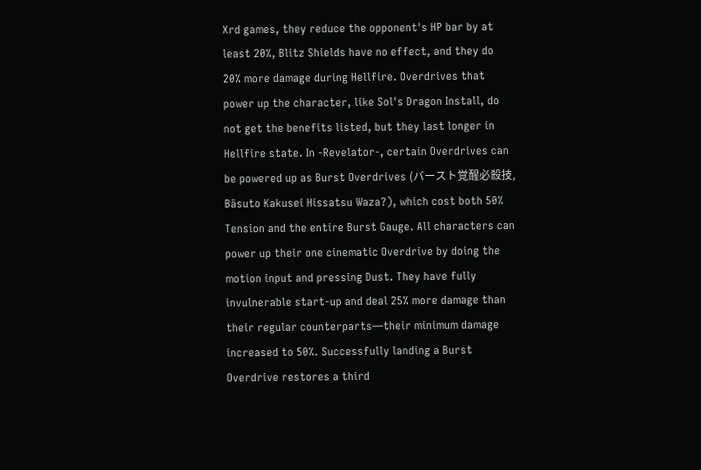Xrd games, they reduce the opponent's HP bar by at least 20%, Blitz Shields have no effect, and they do 20% more damage during Hellfire. Overdrives that power up the character, like Sol's Dragon Install, do not get the benefits listed, but they last longer in Hellfire state. In -Revelator-, certain Overdrives can be powered up as Burst Overdrives (バースト覚醒必殺技, Bāsuto Kakusei Hissatsu Waza?), which cost both 50% Tension and the entire Burst Gauge. All characters can power up their one cinematic Overdrive by doing the motion input and pressing Dust. They have fully invulnerable start-up and deal 25% more damage than their regular counterparts—their minimum damage increased to 50%. Successfully landing a Burst Overdrive restores a third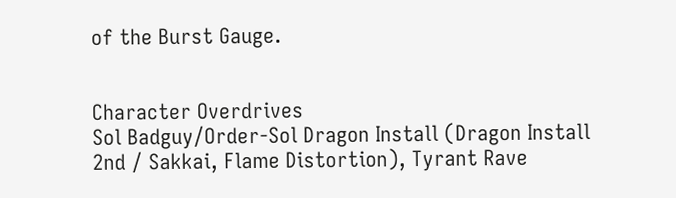of the Burst Gauge.


Character Overdrives
Sol Badguy/Order-Sol Dragon Install (Dragon Install 2nd / Sakkai, Flame Distortion), Tyrant Rave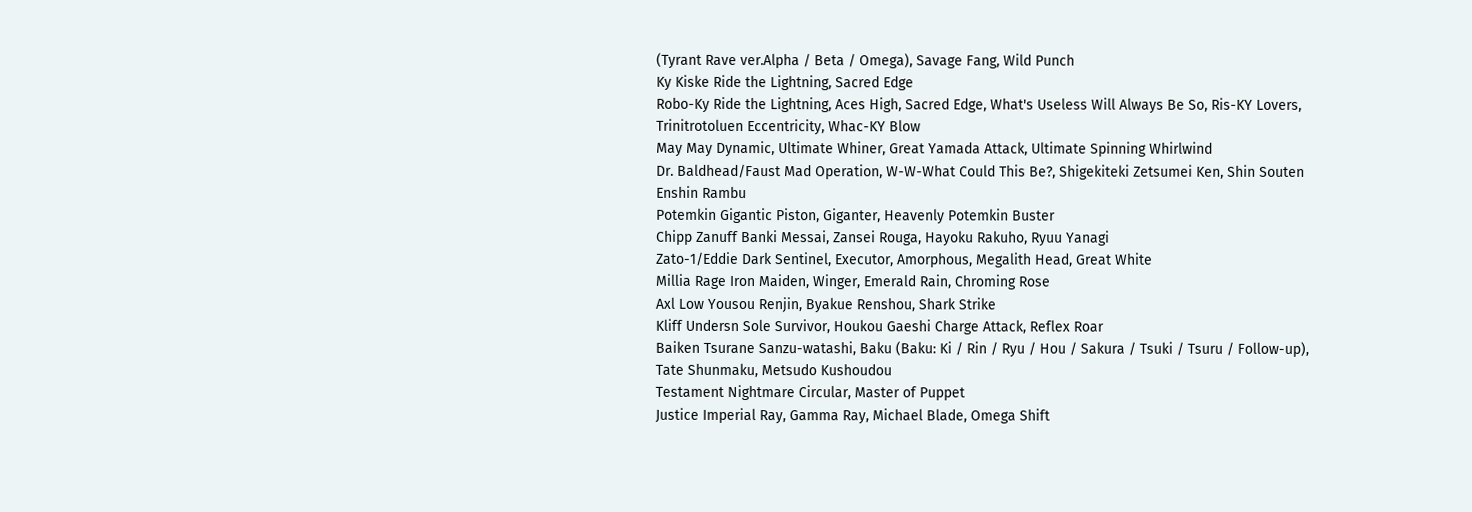(Tyrant Rave ver.Alpha / Beta / Omega), Savage Fang, Wild Punch
Ky Kiske Ride the Lightning, Sacred Edge
Robo-Ky Ride the Lightning, Aces High, Sacred Edge, What's Useless Will Always Be So, Ris-KY Lovers, Trinitrotoluen Eccentricity, Whac-KY Blow
May May Dynamic, Ultimate Whiner, Great Yamada Attack, Ultimate Spinning Whirlwind
Dr. Baldhead/Faust Mad Operation, W-W-What Could This Be?, Shigekiteki Zetsumei Ken, Shin Souten Enshin Rambu
Potemkin Gigantic Piston, Giganter, Heavenly Potemkin Buster
Chipp Zanuff Banki Messai, Zansei Rouga, Hayoku Rakuho, Ryuu Yanagi
Zato-1/Eddie Dark Sentinel, Executor, Amorphous, Megalith Head, Great White
Millia Rage Iron Maiden, Winger, Emerald Rain, Chroming Rose
Axl Low Yousou Renjin, Byakue Renshou, Shark Strike
Kliff Undersn Sole Survivor, Houkou Gaeshi Charge Attack, Reflex Roar
Baiken Tsurane Sanzu-watashi, Baku (Baku: Ki / Rin / Ryu / Hou / Sakura / Tsuki / Tsuru / Follow-up), Tate Shunmaku, Metsudo Kushoudou
Testament Nightmare Circular, Master of Puppet
Justice Imperial Ray, Gamma Ray, Michael Blade, Omega Shift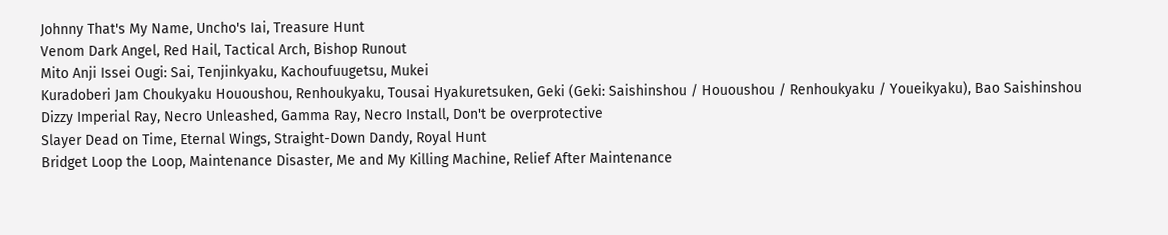Johnny That's My Name, Uncho's Iai, Treasure Hunt
Venom Dark Angel, Red Hail, Tactical Arch, Bishop Runout
Mito Anji Issei Ougi: Sai, Tenjinkyaku, Kachoufuugetsu, Mukei
Kuradoberi Jam Choukyaku Hououshou, Renhoukyaku, Tousai Hyakuretsuken, Geki (Geki: Saishinshou / Hououshou / Renhoukyaku / Youeikyaku), Bao Saishinshou
Dizzy Imperial Ray, Necro Unleashed, Gamma Ray, Necro Install, Don't be overprotective
Slayer Dead on Time, Eternal Wings, Straight-Down Dandy, Royal Hunt
Bridget Loop the Loop, Maintenance Disaster, Me and My Killing Machine, Relief After Maintenance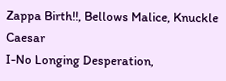Zappa Birth!!, Bellows Malice, Knuckle Caesar
I-No Longing Desperation,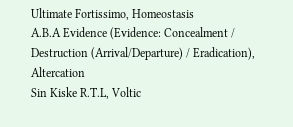Ultimate Fortissimo, Homeostasis
A.B.A Evidence (Evidence: Concealment / Destruction (Arrival/Departure) / Eradication), Altercation
Sin Kiske R.T.L, Voltic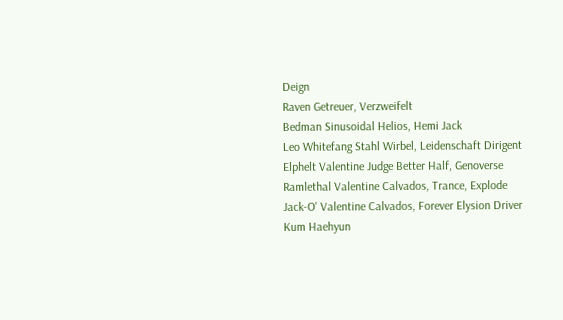Deign
Raven Getreuer, Verzweifelt
Bedman Sinusoidal Helios, Hemi Jack
Leo Whitefang Stahl Wirbel, Leidenschaft Dirigent
Elphelt Valentine Judge Better Half, Genoverse
Ramlethal Valentine Calvados, Trance, Explode
Jack-O' Valentine Calvados, Forever Elysion Driver
Kum Haehyun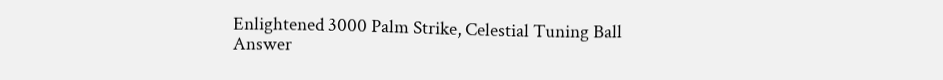Enlightened 3000 Palm Strike, Celestial Tuning Ball
Answer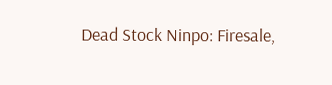Dead Stock Ninpo: Firesale,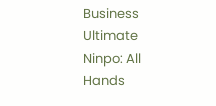Business Ultimate Ninpo: All Hands